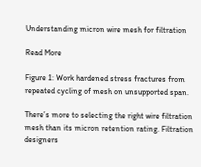Understanding micron wire mesh for filtration

Read More

Figure 1: Work hardened stress fractures from repeated cycling of mesh on unsupported span.

There’s more to selecting the right wire filtration mesh than its micron retention rating. Filtration designers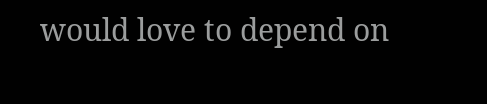would love to depend on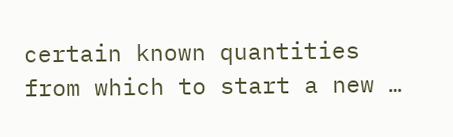certain known quantities from which to start a new …